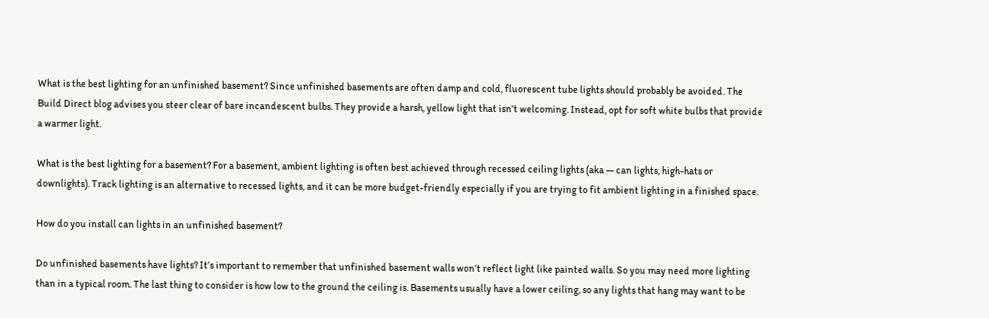What is the best lighting for an unfinished basement? Since unfinished basements are often damp and cold, fluorescent tube lights should probably be avoided. The Build Direct blog advises you steer clear of bare incandescent bulbs. They provide a harsh, yellow light that isn’t welcoming. Instead, opt for soft white bulbs that provide a warmer light.

What is the best lighting for a basement? For a basement, ambient lighting is often best achieved through recessed ceiling lights (aka — can lights, high-hats or downlights). Track lighting is an alternative to recessed lights, and it can be more budget-friendly especially if you are trying to fit ambient lighting in a finished space.

How do you install can lights in an unfinished basement?

Do unfinished basements have lights? It’s important to remember that unfinished basement walls won’t reflect light like painted walls. So you may need more lighting than in a typical room. The last thing to consider is how low to the ground the ceiling is. Basements usually have a lower ceiling, so any lights that hang may want to be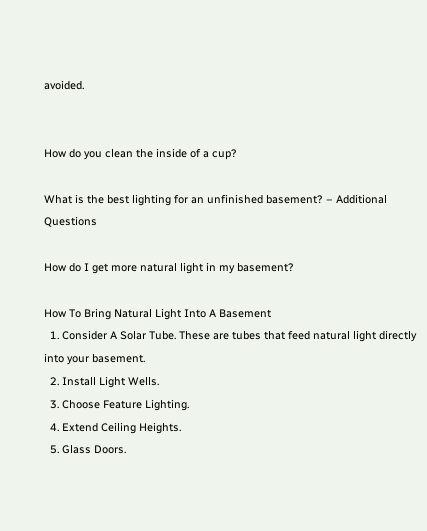avoided.


How do you clean the inside of a cup?

What is the best lighting for an unfinished basement? – Additional Questions

How do I get more natural light in my basement?

How To Bring Natural Light Into A Basement
  1. Consider A Solar Tube. These are tubes that feed natural light directly into your basement.
  2. Install Light Wells.
  3. Choose Feature Lighting.
  4. Extend Ceiling Heights.
  5. Glass Doors.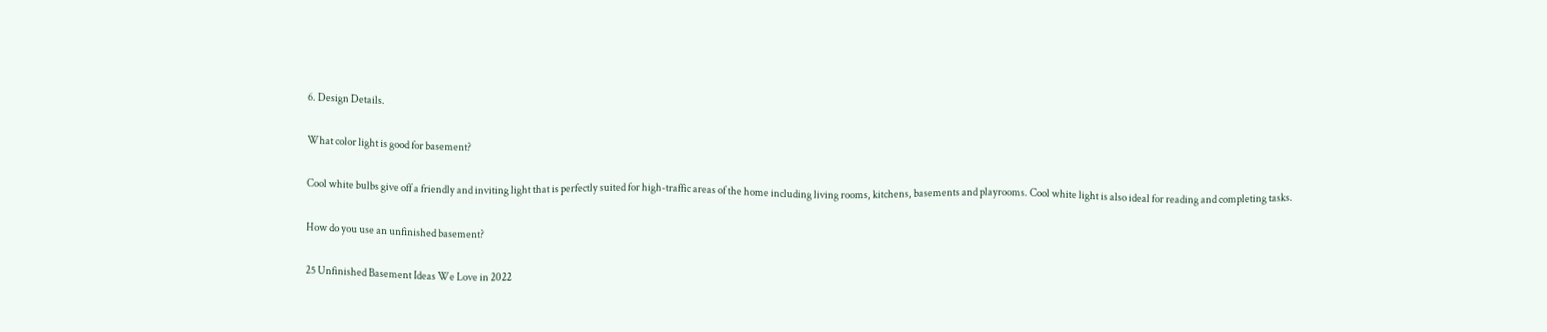6. Design Details.

What color light is good for basement?

Cool white bulbs give off a friendly and inviting light that is perfectly suited for high-traffic areas of the home including living rooms, kitchens, basements and playrooms. Cool white light is also ideal for reading and completing tasks.

How do you use an unfinished basement?

25 Unfinished Basement Ideas We Love in 2022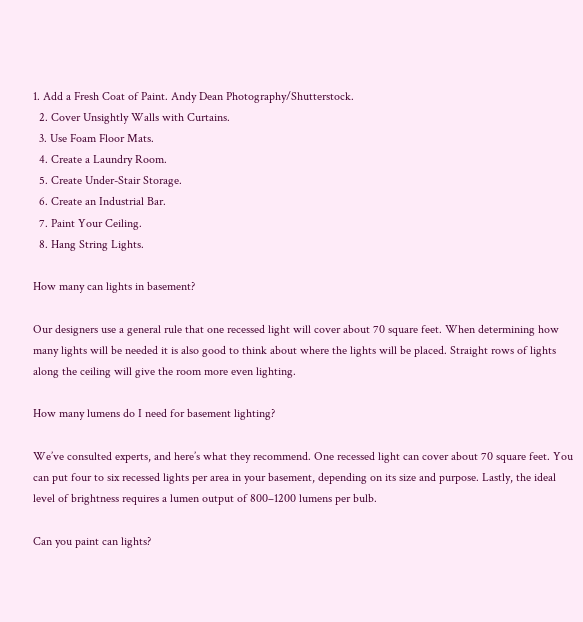1. Add a Fresh Coat of Paint. Andy Dean Photography/Shutterstock.
  2. Cover Unsightly Walls with Curtains.
  3. Use Foam Floor Mats.
  4. Create a Laundry Room.
  5. Create Under-Stair Storage.
  6. Create an Industrial Bar.
  7. Paint Your Ceiling.
  8. Hang String Lights.

How many can lights in basement?

Our designers use a general rule that one recessed light will cover about 70 square feet. When determining how many lights will be needed it is also good to think about where the lights will be placed. Straight rows of lights along the ceiling will give the room more even lighting.

How many lumens do I need for basement lighting?

We’ve consulted experts, and here’s what they recommend. One recessed light can cover about 70 square feet. You can put four to six recessed lights per area in your basement, depending on its size and purpose. Lastly, the ideal level of brightness requires a lumen output of 800–1200 lumens per bulb.

Can you paint can lights?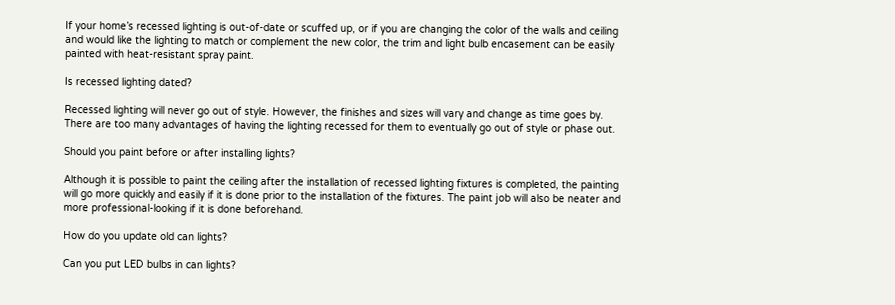If your home’s recessed lighting is out-of-date or scuffed up, or if you are changing the color of the walls and ceiling and would like the lighting to match or complement the new color, the trim and light bulb encasement can be easily painted with heat-resistant spray paint.

Is recessed lighting dated?

Recessed lighting will never go out of style. However, the finishes and sizes will vary and change as time goes by. There are too many advantages of having the lighting recessed for them to eventually go out of style or phase out.

Should you paint before or after installing lights?

Although it is possible to paint the ceiling after the installation of recessed lighting fixtures is completed, the painting will go more quickly and easily if it is done prior to the installation of the fixtures. The paint job will also be neater and more professional-looking if it is done beforehand.

How do you update old can lights?

Can you put LED bulbs in can lights?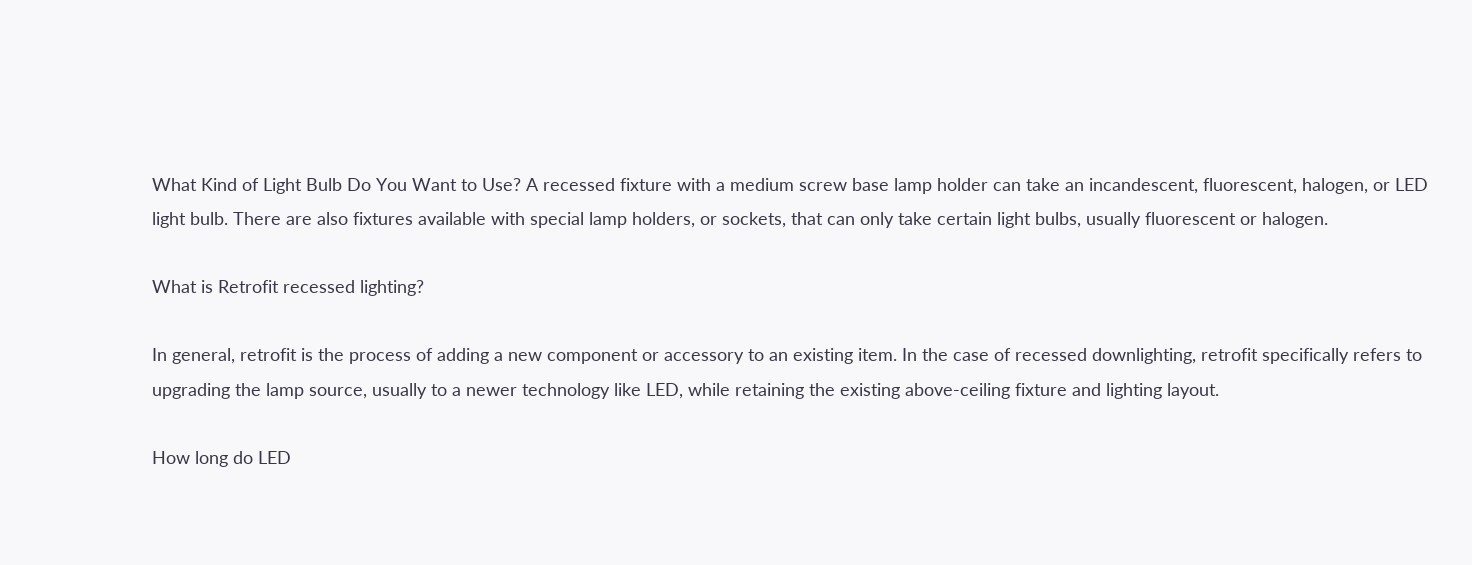What Kind of Light Bulb Do You Want to Use? A recessed fixture with a medium screw base lamp holder can take an incandescent, fluorescent, halogen, or LED light bulb. There are also fixtures available with special lamp holders, or sockets, that can only take certain light bulbs, usually fluorescent or halogen.

What is Retrofit recessed lighting?

In general, retrofit is the process of adding a new component or accessory to an existing item. In the case of recessed downlighting, retrofit specifically refers to upgrading the lamp source, usually to a newer technology like LED, while retaining the existing above-ceiling fixture and lighting layout.

How long do LED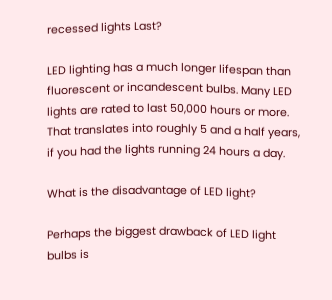recessed lights Last?

LED lighting has a much longer lifespan than fluorescent or incandescent bulbs. Many LED lights are rated to last 50,000 hours or more. That translates into roughly 5 and a half years, if you had the lights running 24 hours a day.

What is the disadvantage of LED light?

Perhaps the biggest drawback of LED light bulbs is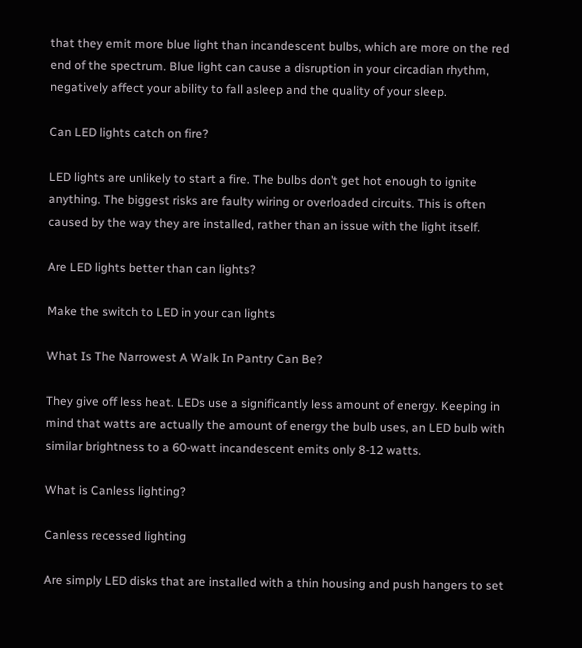that they emit more blue light than incandescent bulbs, which are more on the red end of the spectrum. Blue light can cause a disruption in your circadian rhythm, negatively affect your ability to fall asleep and the quality of your sleep.

Can LED lights catch on fire?

LED lights are unlikely to start a fire. The bulbs don’t get hot enough to ignite anything. The biggest risks are faulty wiring or overloaded circuits. This is often caused by the way they are installed, rather than an issue with the light itself.

Are LED lights better than can lights?

Make the switch to LED in your can lights

What Is The Narrowest A Walk In Pantry Can Be?

They give off less heat. LEDs use a significantly less amount of energy. Keeping in mind that watts are actually the amount of energy the bulb uses, an LED bulb with similar brightness to a 60-watt incandescent emits only 8-12 watts.

What is Canless lighting?

Canless recessed lighting

Are simply LED disks that are installed with a thin housing and push hangers to set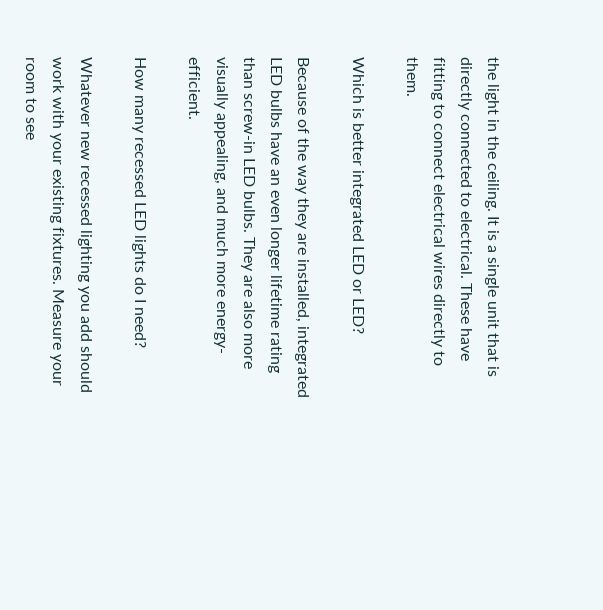the light in the ceiling. It is a single unit that is directly connected to electrical. These have fitting to connect electrical wires directly to them.

Which is better integrated LED or LED?

Because of the way they are installed, integrated LED bulbs have an even longer lifetime rating than screw-in LED bulbs. They are also more visually appealing, and much more energy-efficient.

How many recessed LED lights do I need?

Whatever new recessed lighting you add should work with your existing fixtures. Measure your room to see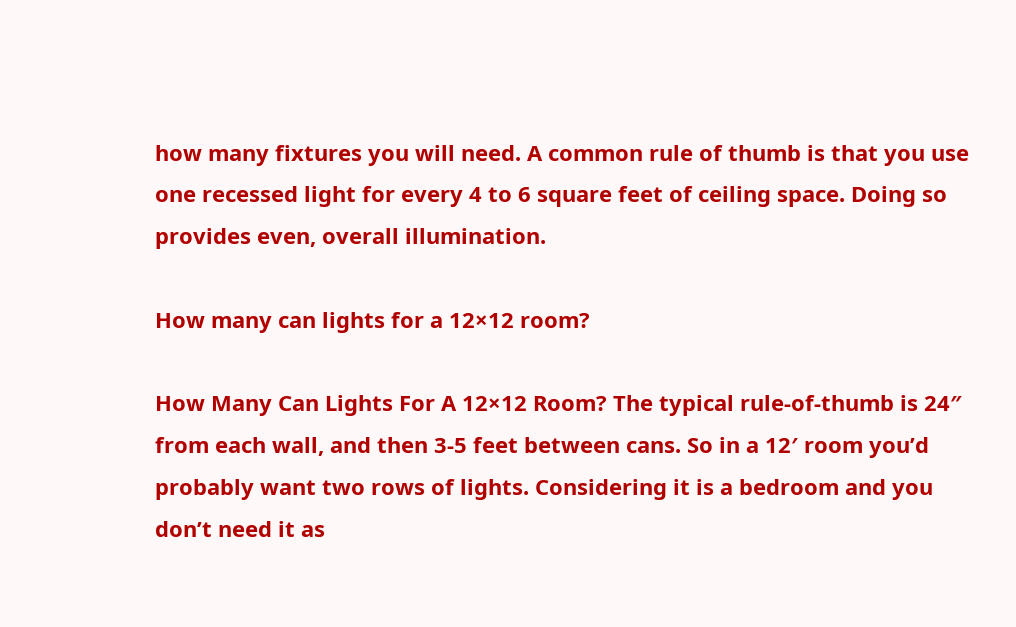how many fixtures you will need. A common rule of thumb is that you use one recessed light for every 4 to 6 square feet of ceiling space. Doing so provides even, overall illumination.

How many can lights for a 12×12 room?

How Many Can Lights For A 12×12 Room? The typical rule-of-thumb is 24″ from each wall, and then 3-5 feet between cans. So in a 12′ room you’d probably want two rows of lights. Considering it is a bedroom and you don’t need it as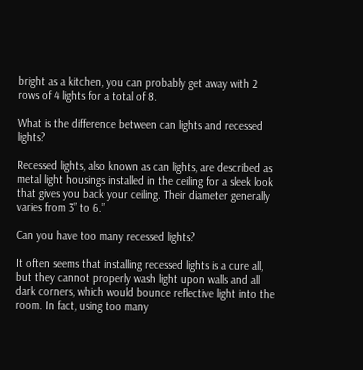bright as a kitchen, you can probably get away with 2 rows of 4 lights for a total of 8.

What is the difference between can lights and recessed lights?

Recessed lights, also known as can lights, are described as metal light housings installed in the ceiling for a sleek look that gives you back your ceiling. Their diameter generally varies from 3” to 6.”

Can you have too many recessed lights?

It often seems that installing recessed lights is a cure all, but they cannot properly wash light upon walls and all dark corners, which would bounce reflective light into the room. In fact, using too many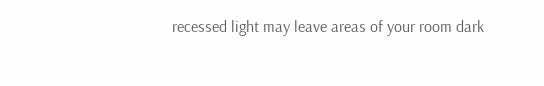recessed light may leave areas of your room dark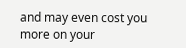and may even cost you more on your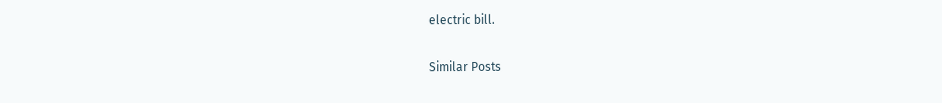electric bill.

Similar Posts